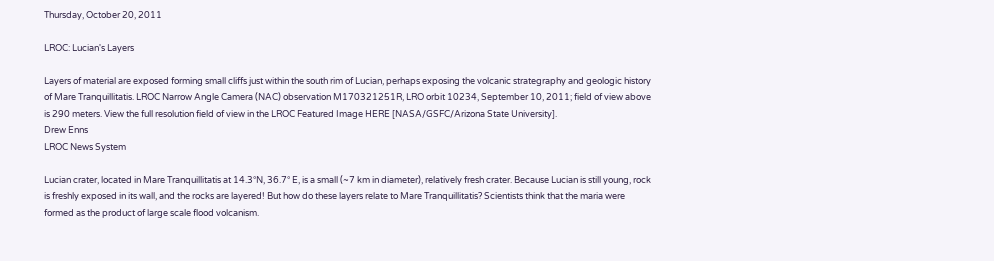Thursday, October 20, 2011

LROC: Lucian's Layers

Layers of material are exposed forming small cliffs just within the south rim of Lucian, perhaps exposing the volcanic strategraphy and geologic history of Mare Tranquillitatis. LROC Narrow Angle Camera (NAC) observation M170321251R, LRO orbit 10234, September 10, 2011; field of view above is 290 meters. View the full resolution field of view in the LROC Featured Image HERE [NASA/GSFC/Arizona State University].
Drew Enns
LROC News System

Lucian crater, located in Mare Tranquillitatis at 14.3°N, 36.7° E, is a small (~7 km in diameter), relatively fresh crater. Because Lucian is still young, rock is freshly exposed in its wall, and the rocks are layered! But how do these layers relate to Mare Tranquillitatis? Scientists think that the maria were formed as the product of large scale flood volcanism.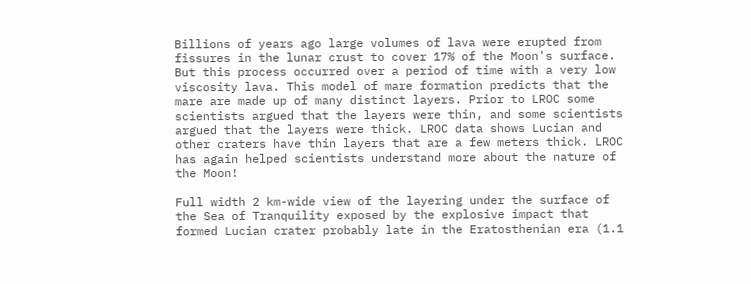Billions of years ago large volumes of lava were erupted from fissures in the lunar crust to cover 17% of the Moon's surface. But this process occurred over a period of time with a very low viscosity lava. This model of mare formation predicts that the mare are made up of many distinct layers. Prior to LROC some scientists argued that the layers were thin, and some scientists argued that the layers were thick. LROC data shows Lucian and other craters have thin layers that are a few meters thick. LROC has again helped scientists understand more about the nature of the Moon!

Full width 2 km-wide view of the layering under the surface of the Sea of Tranquility exposed by the explosive impact that formed Lucian crater probably late in the Eratosthenian era (1.1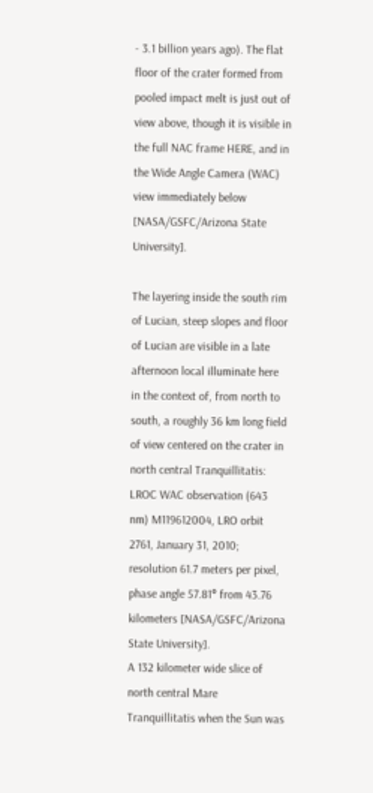- 3.1 billion years ago). The flat floor of the crater formed from pooled impact melt is just out of view above, though it is visible in the full NAC frame HERE, and in the Wide Angle Camera (WAC) view immediately below [NASA/GSFC/Arizona State University].

The layering inside the south rim of Lucian, steep slopes and floor of Lucian are visible in a late afternoon local illuminate here in the context of, from north to south, a roughly 36 km long field of view centered on the crater in north central Tranquillitatis: LROC WAC observation (643 nm) M119612004, LRO orbit 2761, January 31, 2010; resolution 61.7 meters per pixel, phase angle 57.81° from 43.76 kilometers [NASA/GSFC/Arizona State University].
A 132 kilometer wide slice of north central Mare Tranquillitatis when the Sun was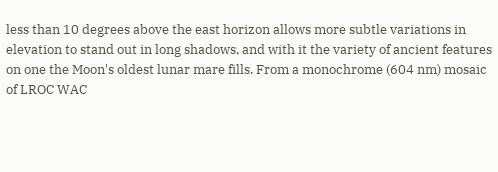less than 10 degrees above the east horizon allows more subtle variations in elevation to stand out in long shadows, and with it the variety of ancient features on one the Moon's oldest lunar mare fills. From a monochrome (604 nm) mosaic of LROC WAC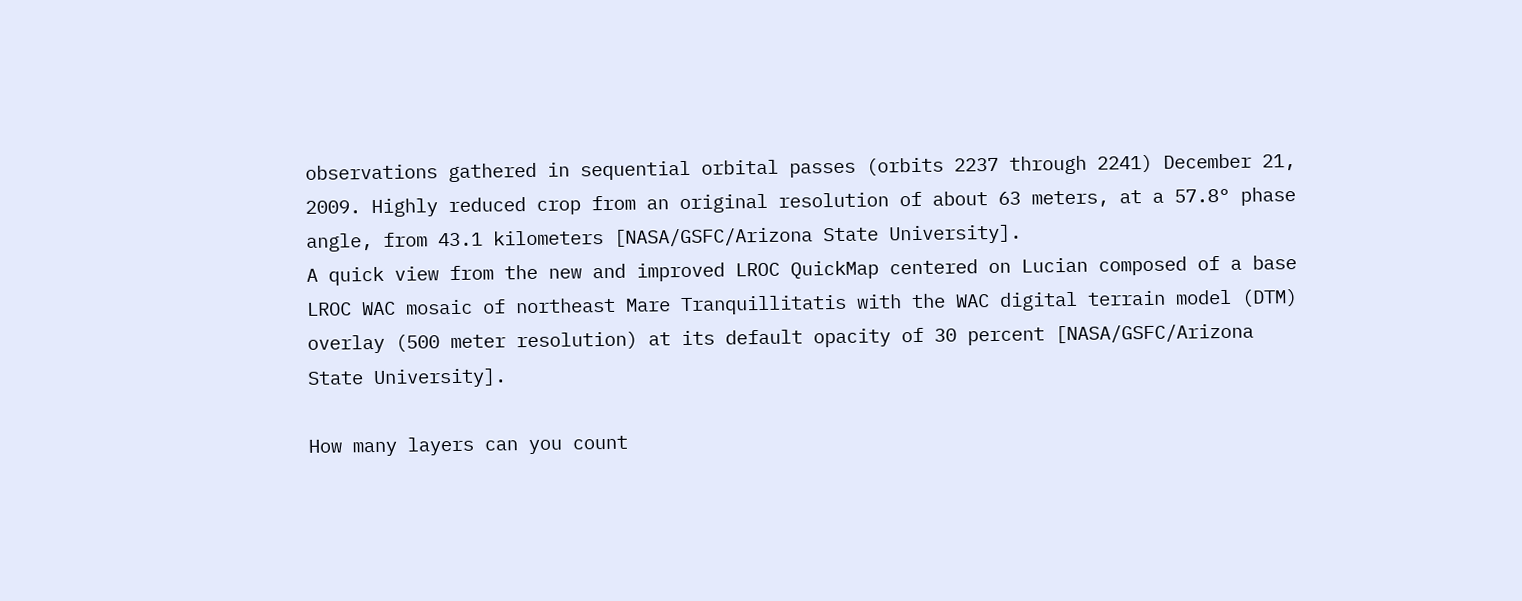observations gathered in sequential orbital passes (orbits 2237 through 2241) December 21, 2009. Highly reduced crop from an original resolution of about 63 meters, at a 57.8° phase angle, from 43.1 kilometers [NASA/GSFC/Arizona State University].
A quick view from the new and improved LROC QuickMap centered on Lucian composed of a base LROC WAC mosaic of northeast Mare Tranquillitatis with the WAC digital terrain model (DTM) overlay (500 meter resolution) at its default opacity of 30 percent [NASA/GSFC/Arizona State University].

How many layers can you count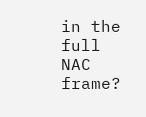in the full NAC frame?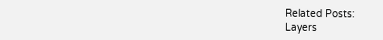Related Posts:
Layers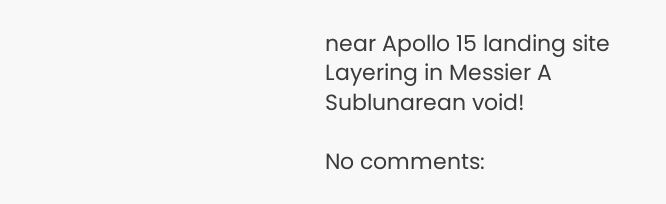near Apollo 15 landing site
Layering in Messier A
Sublunarean void!

No comments: